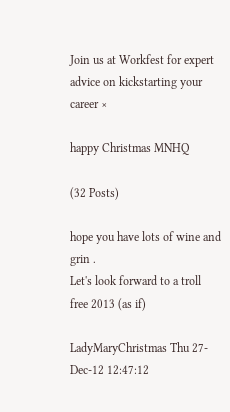Join us at Workfest for expert advice on kickstarting your career ×

happy Christmas MNHQ

(32 Posts)

hope you have lots of wine and grin .
Let's look forward to a troll free 2013 (as if)

LadyMaryChristmas Thu 27-Dec-12 12:47:12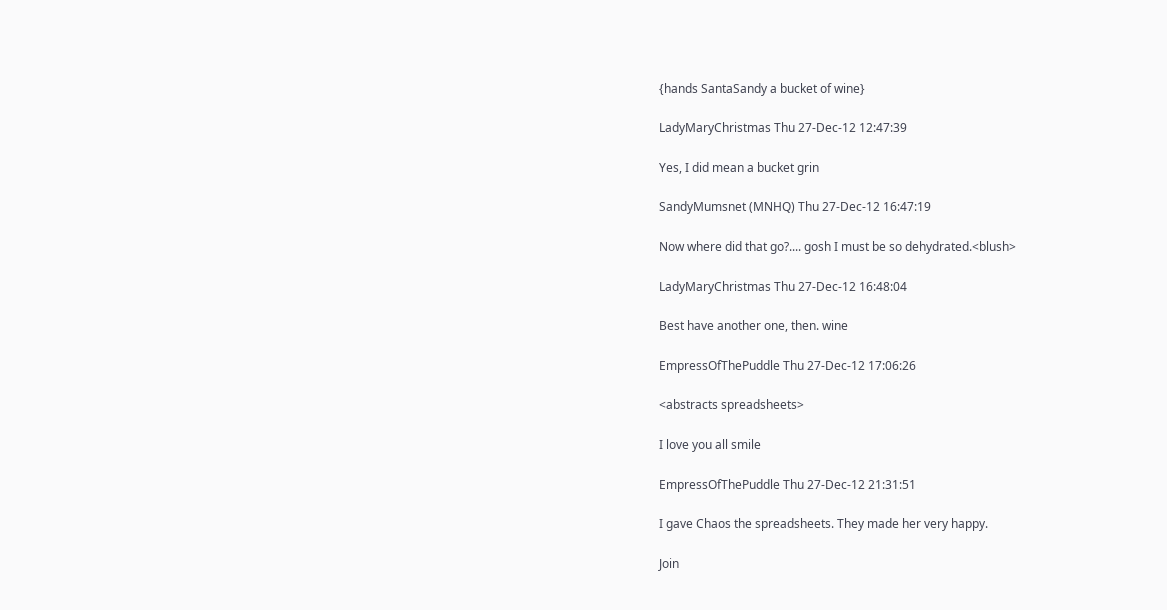{hands SantaSandy a bucket of wine}

LadyMaryChristmas Thu 27-Dec-12 12:47:39

Yes, I did mean a bucket grin

SandyMumsnet (MNHQ) Thu 27-Dec-12 16:47:19

Now where did that go?.... gosh I must be so dehydrated.<blush>

LadyMaryChristmas Thu 27-Dec-12 16:48:04

Best have another one, then. wine

EmpressOfThePuddle Thu 27-Dec-12 17:06:26

<abstracts spreadsheets>

I love you all smile

EmpressOfThePuddle Thu 27-Dec-12 21:31:51

I gave Chaos the spreadsheets. They made her very happy.

Join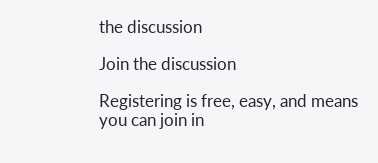the discussion

Join the discussion

Registering is free, easy, and means you can join in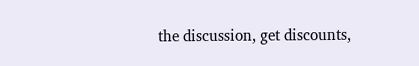the discussion, get discounts,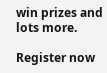win prizes and lots more.

Register now